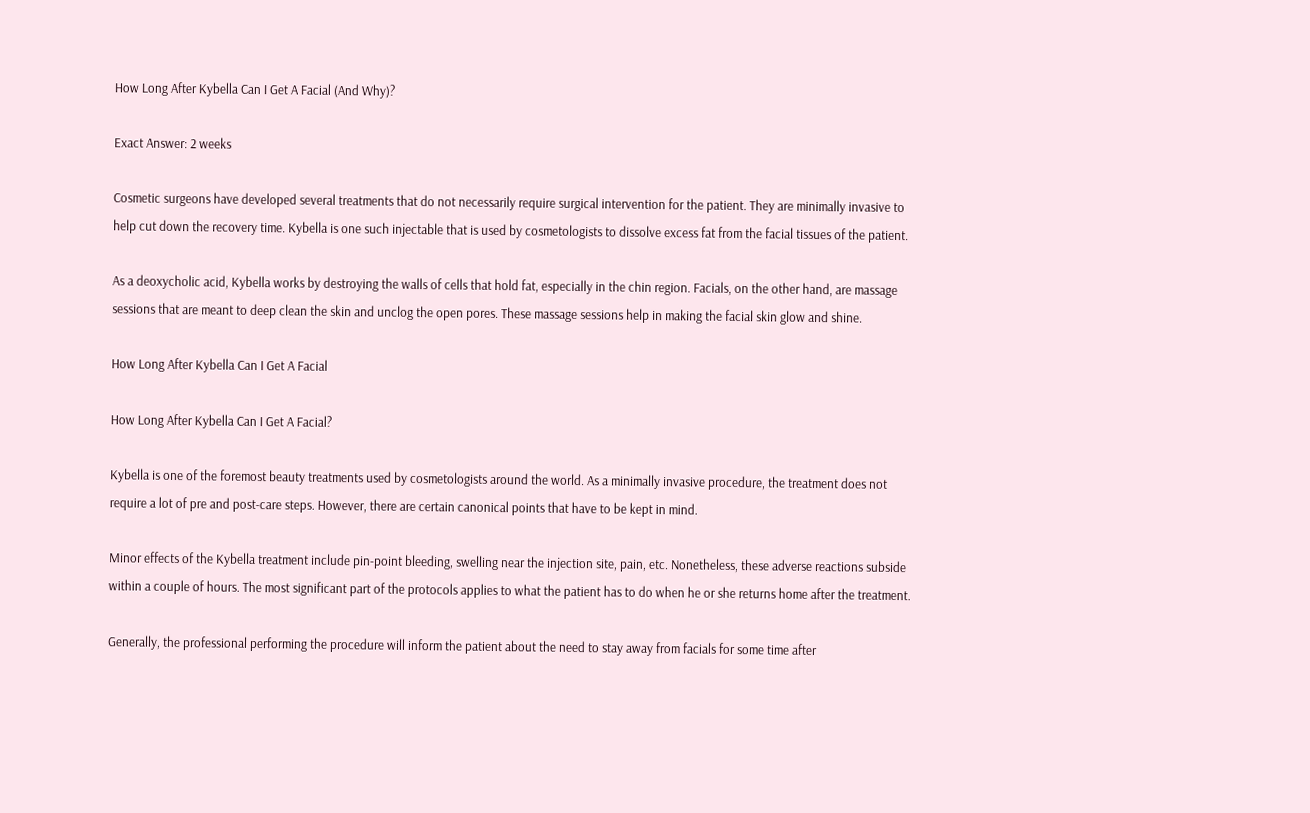How Long After Kybella Can I Get A Facial (And Why)?

Exact Answer: 2 weeks

Cosmetic surgeons have developed several treatments that do not necessarily require surgical intervention for the patient. They are minimally invasive to help cut down the recovery time. Kybella is one such injectable that is used by cosmetologists to dissolve excess fat from the facial tissues of the patient.

As a deoxycholic acid, Kybella works by destroying the walls of cells that hold fat, especially in the chin region. Facials, on the other hand, are massage sessions that are meant to deep clean the skin and unclog the open pores. These massage sessions help in making the facial skin glow and shine.

How Long After Kybella Can I Get A Facial

How Long After Kybella Can I Get A Facial?

Kybella is one of the foremost beauty treatments used by cosmetologists around the world. As a minimally invasive procedure, the treatment does not require a lot of pre and post-care steps. However, there are certain canonical points that have to be kept in mind.

Minor effects of the Kybella treatment include pin-point bleeding, swelling near the injection site, pain, etc. Nonetheless, these adverse reactions subside within a couple of hours. The most significant part of the protocols applies to what the patient has to do when he or she returns home after the treatment.

Generally, the professional performing the procedure will inform the patient about the need to stay away from facials for some time after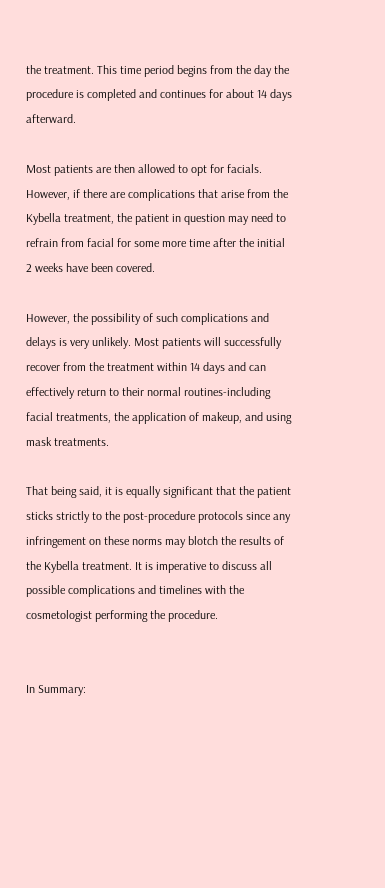the treatment. This time period begins from the day the procedure is completed and continues for about 14 days afterward.

Most patients are then allowed to opt for facials. However, if there are complications that arise from the Kybella treatment, the patient in question may need to refrain from facial for some more time after the initial 2 weeks have been covered.

However, the possibility of such complications and delays is very unlikely. Most patients will successfully recover from the treatment within 14 days and can effectively return to their normal routines-including facial treatments, the application of makeup, and using mask treatments.

That being said, it is equally significant that the patient sticks strictly to the post-procedure protocols since any infringement on these norms may blotch the results of the Kybella treatment. It is imperative to discuss all possible complications and timelines with the cosmetologist performing the procedure.


In Summary: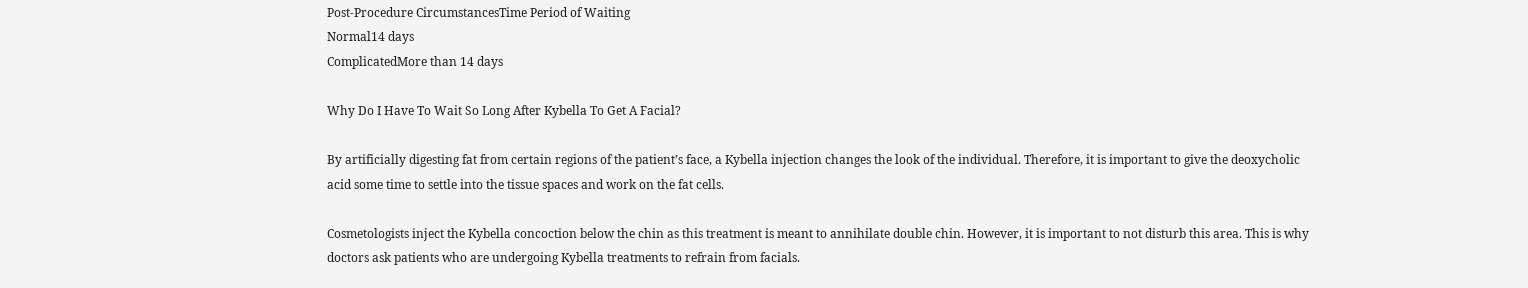Post-Procedure CircumstancesTime Period of Waiting
Normal14 days
ComplicatedMore than 14 days

Why Do I Have To Wait So Long After Kybella To Get A Facial?

By artificially digesting fat from certain regions of the patient’s face, a Kybella injection changes the look of the individual. Therefore, it is important to give the deoxycholic acid some time to settle into the tissue spaces and work on the fat cells.

Cosmetologists inject the Kybella concoction below the chin as this treatment is meant to annihilate double chin. However, it is important to not disturb this area. This is why doctors ask patients who are undergoing Kybella treatments to refrain from facials.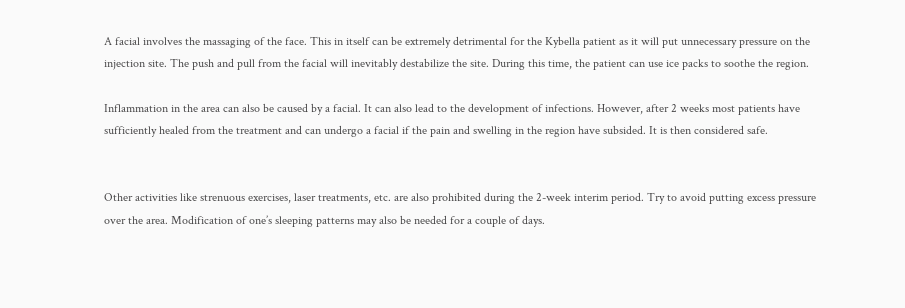A facial involves the massaging of the face. This in itself can be extremely detrimental for the Kybella patient as it will put unnecessary pressure on the injection site. The push and pull from the facial will inevitably destabilize the site. During this time, the patient can use ice packs to soothe the region.

Inflammation in the area can also be caused by a facial. It can also lead to the development of infections. However, after 2 weeks most patients have sufficiently healed from the treatment and can undergo a facial if the pain and swelling in the region have subsided. It is then considered safe.


Other activities like strenuous exercises, laser treatments, etc. are also prohibited during the 2-week interim period. Try to avoid putting excess pressure over the area. Modification of one’s sleeping patterns may also be needed for a couple of days.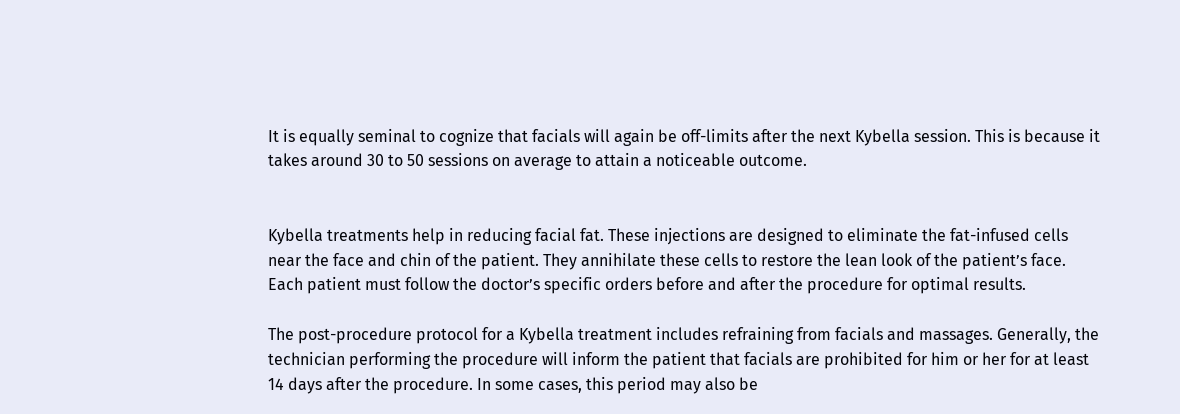It is equally seminal to cognize that facials will again be off-limits after the next Kybella session. This is because it takes around 30 to 50 sessions on average to attain a noticeable outcome.


Kybella treatments help in reducing facial fat. These injections are designed to eliminate the fat-infused cells near the face and chin of the patient. They annihilate these cells to restore the lean look of the patient’s face. Each patient must follow the doctor’s specific orders before and after the procedure for optimal results.

The post-procedure protocol for a Kybella treatment includes refraining from facials and massages. Generally, the technician performing the procedure will inform the patient that facials are prohibited for him or her for at least 14 days after the procedure. In some cases, this period may also be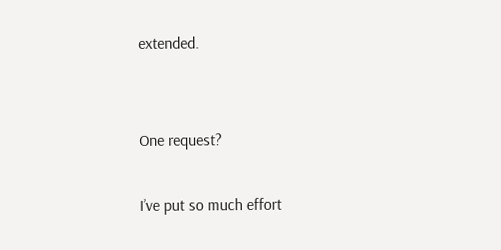extended.


One request?

I’ve put so much effort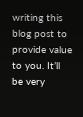writing this blog post to provide value to you. It’ll be very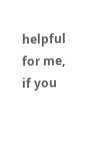helpful for me, if you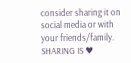consider sharing it on social media or with your friends/family. SHARING IS ♥